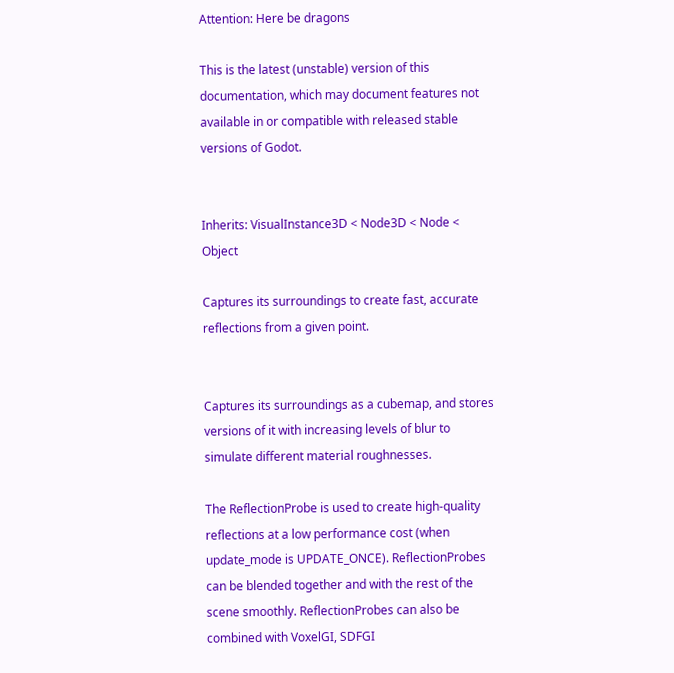Attention: Here be dragons

This is the latest (unstable) version of this documentation, which may document features not available in or compatible with released stable versions of Godot.


Inherits: VisualInstance3D < Node3D < Node < Object

Captures its surroundings to create fast, accurate reflections from a given point.


Captures its surroundings as a cubemap, and stores versions of it with increasing levels of blur to simulate different material roughnesses.

The ReflectionProbe is used to create high-quality reflections at a low performance cost (when update_mode is UPDATE_ONCE). ReflectionProbes can be blended together and with the rest of the scene smoothly. ReflectionProbes can also be combined with VoxelGI, SDFGI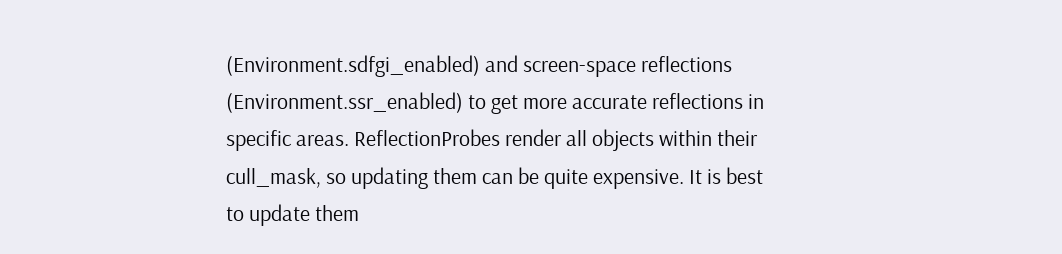(Environment.sdfgi_enabled) and screen-space reflections (Environment.ssr_enabled) to get more accurate reflections in specific areas. ReflectionProbes render all objects within their cull_mask, so updating them can be quite expensive. It is best to update them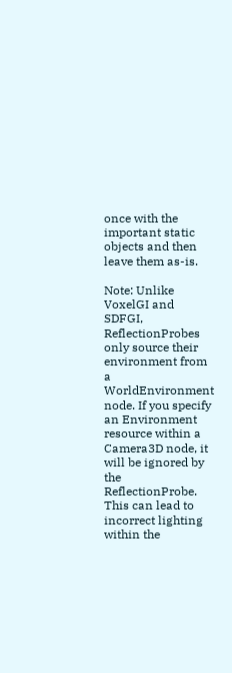once with the important static objects and then leave them as-is.

Note: Unlike VoxelGI and SDFGI, ReflectionProbes only source their environment from a WorldEnvironment node. If you specify an Environment resource within a Camera3D node, it will be ignored by the ReflectionProbe. This can lead to incorrect lighting within the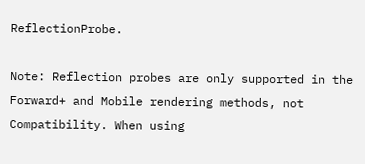ReflectionProbe.

Note: Reflection probes are only supported in the Forward+ and Mobile rendering methods, not Compatibility. When using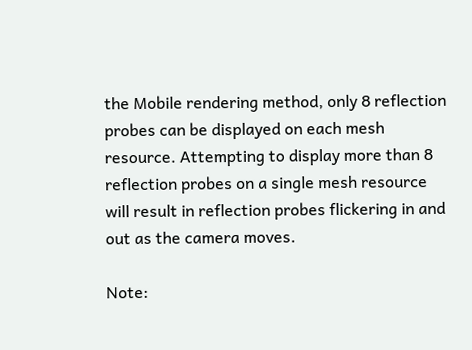the Mobile rendering method, only 8 reflection probes can be displayed on each mesh resource. Attempting to display more than 8 reflection probes on a single mesh resource will result in reflection probes flickering in and out as the camera moves.

Note: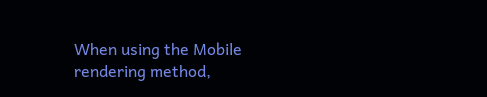When using the Mobile rendering method,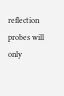reflection probes will only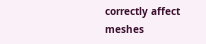correctly affect meshes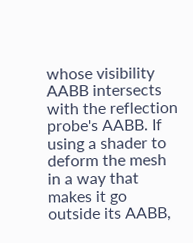whose visibility AABB intersects with the reflection probe's AABB. If using a shader to deform the mesh in a way that makes it go outside its AABB,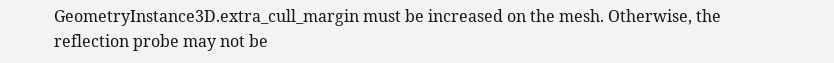GeometryInstance3D.extra_cull_margin must be increased on the mesh. Otherwise, the reflection probe may not be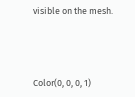visible on the mesh.





Color(0, 0, 0, 1)